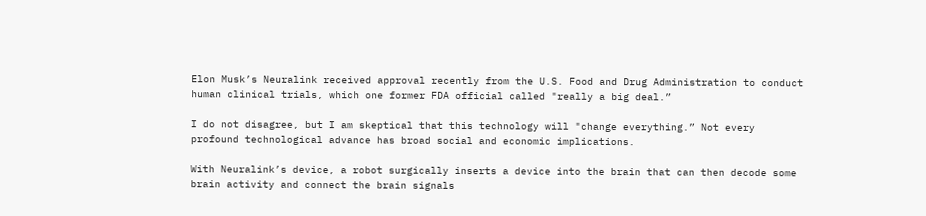Elon Musk’s Neuralink received approval recently from the U.S. Food and Drug Administration to conduct human clinical trials, which one former FDA official called "really a big deal.”

I do not disagree, but I am skeptical that this technology will "change everything.” Not every profound technological advance has broad social and economic implications.

With Neuralink’s device, a robot surgically inserts a device into the brain that can then decode some brain activity and connect the brain signals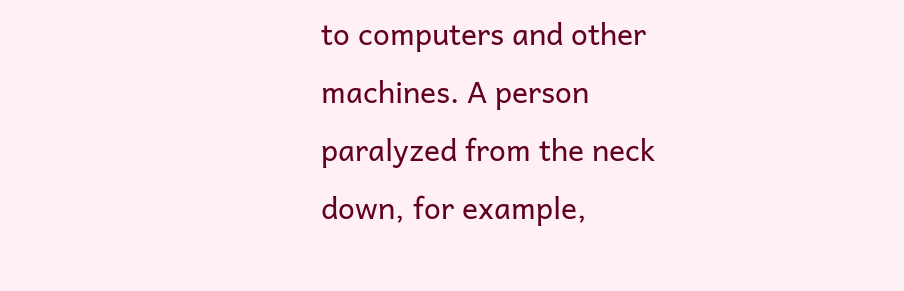to computers and other machines. A person paralyzed from the neck down, for example,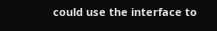could use the interface to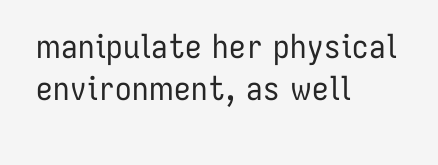manipulate her physical environment, as well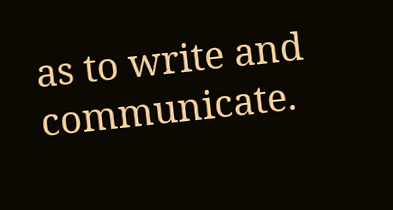as to write and communicate.